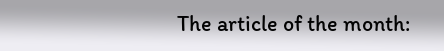The article of the month: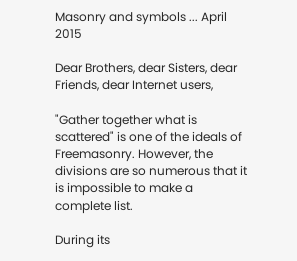Masonry and symbols ... April 2015

Dear Brothers, dear Sisters, dear Friends, dear Internet users,

"Gather together what is scattered" is one of the ideals of Freemasonry. However, the divisions are so numerous that it is impossible to make a complete list.

During its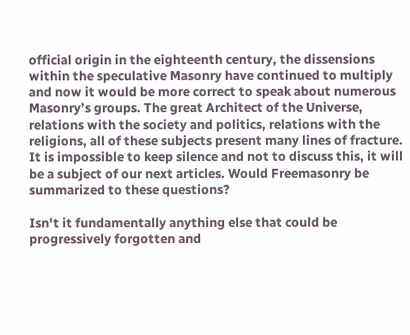official origin in the eighteenth century, the dissensions within the speculative Masonry have continued to multiply and now it would be more correct to speak about numerous Masonry’s groups. The great Architect of the Universe, relations with the society and politics, relations with the religions, all of these subjects present many lines of fracture. It is impossible to keep silence and not to discuss this, it will be a subject of our next articles. Would Freemasonry be summarized to these questions?

Isn't it fundamentally anything else that could be progressively forgotten and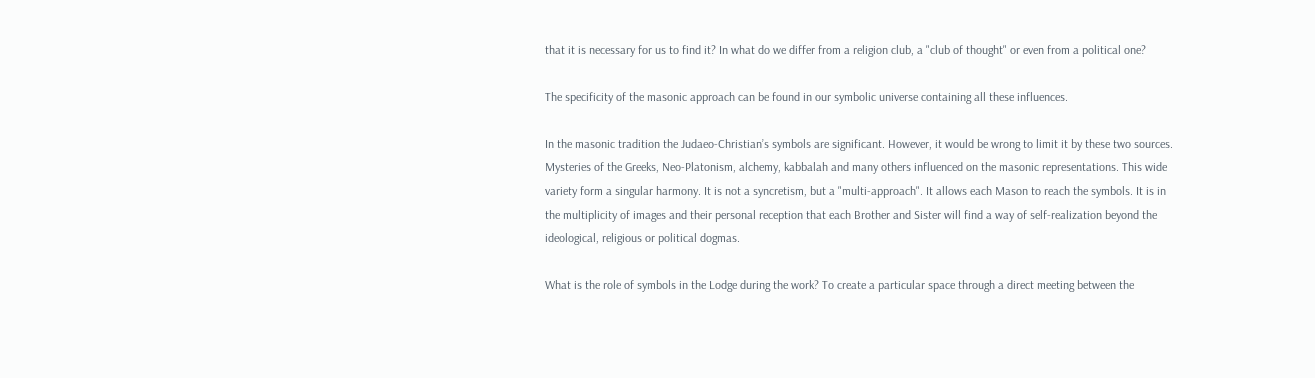that it is necessary for us to find it? In what do we differ from a religion club, a "club of thought" or even from a political one?

The specificity of the masonic approach can be found in our symbolic universe containing all these influences.

In the masonic tradition the Judaeo-Christian’s symbols are significant. However, it would be wrong to limit it by these two sources. Mysteries of the Greeks, Neo-Platonism, alchemy, kabbalah and many others influenced on the masonic representations. This wide variety form a singular harmony. It is not a syncretism, but a "multi-approach". It allows each Mason to reach the symbols. It is in the multiplicity of images and their personal reception that each Brother and Sister will find a way of self-realization beyond the ideological, religious or political dogmas.

What is the role of symbols in the Lodge during the work? To create a particular space through a direct meeting between the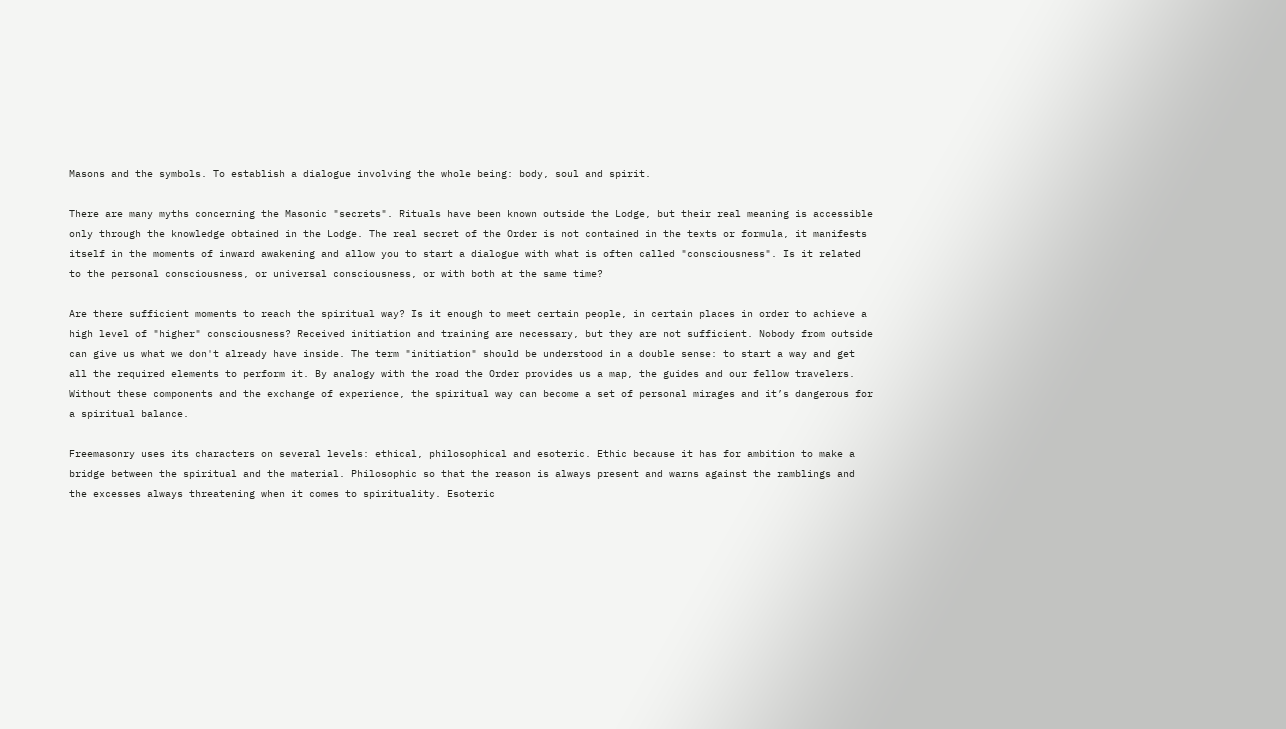Masons and the symbols. To establish a dialogue involving the whole being: body, soul and spirit.

There are many myths concerning the Masonic "secrets". Rituals have been known outside the Lodge, but their real meaning is accessible only through the knowledge obtained in the Lodge. The real secret of the Order is not contained in the texts or formula, it manifests itself in the moments of inward awakening and allow you to start a dialogue with what is often called "consciousness". Is it related to the personal consciousness, or universal consciousness, or with both at the same time?

Are there sufficient moments to reach the spiritual way? Is it enough to meet certain people, in certain places in order to achieve a high level of "higher" consciousness? Received initiation and training are necessary, but they are not sufficient. Nobody from outside can give us what we don't already have inside. The term "initiation" should be understood in a double sense: to start a way and get all the required elements to perform it. By analogy with the road the Order provides us a map, the guides and our fellow travelers. Without these components and the exchange of experience, the spiritual way can become a set of personal mirages and it’s dangerous for a spiritual balance.

Freemasonry uses its characters on several levels: ethical, philosophical and esoteric. Ethic because it has for ambition to make a bridge between the spiritual and the material. Philosophic so that the reason is always present and warns against the ramblings and the excesses always threatening when it comes to spirituality. Esoteric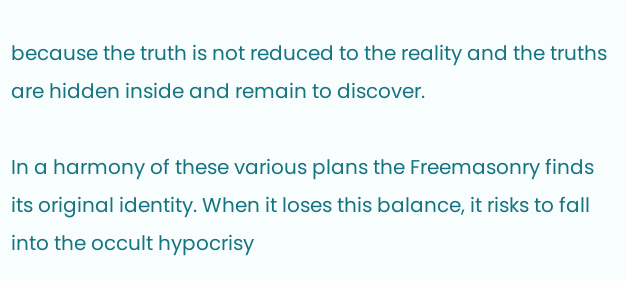because the truth is not reduced to the reality and the truths are hidden inside and remain to discover.

In a harmony of these various plans the Freemasonry finds its original identity. When it loses this balance, it risks to fall into the occult hypocrisy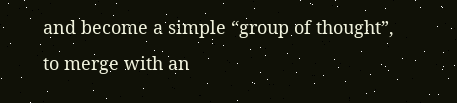and become a simple “group of thought”, to merge with an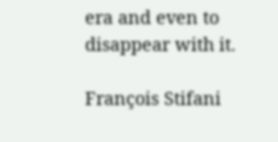era and even to disappear with it.

François Stifani